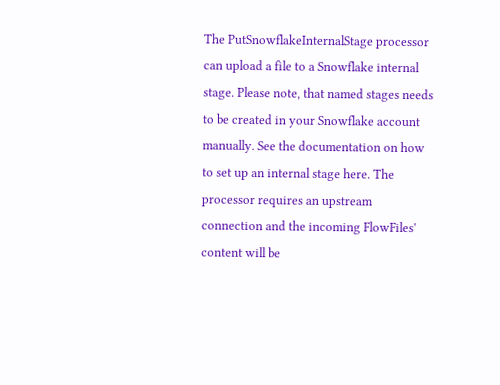The PutSnowflakeInternalStage processor can upload a file to a Snowflake internal stage. Please note, that named stages needs to be created in your Snowflake account manually. See the documentation on how to set up an internal stage here. The processor requires an upstream connection and the incoming FlowFiles' content will be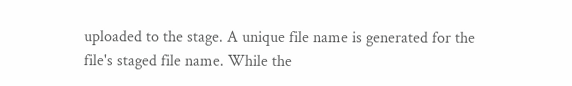uploaded to the stage. A unique file name is generated for the file's staged file name. While the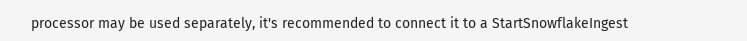processor may be used separately, it's recommended to connect it to a StartSnowflakeIngest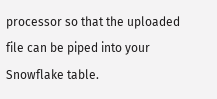processor so that the uploaded file can be piped into your Snowflake table.